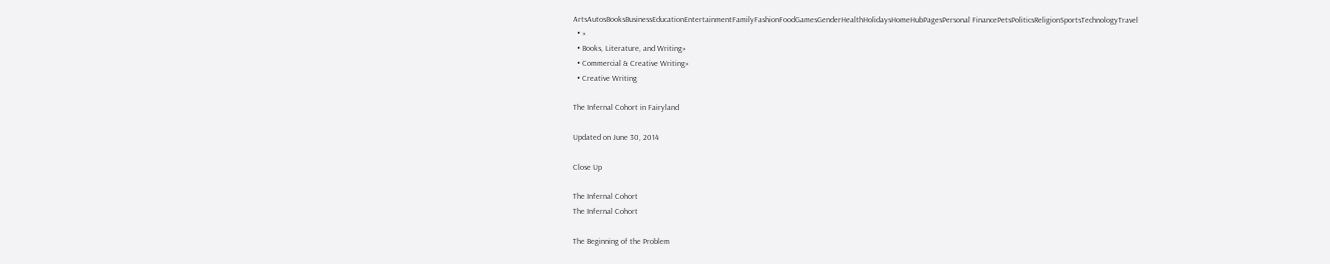ArtsAutosBooksBusinessEducationEntertainmentFamilyFashionFoodGamesGenderHealthHolidaysHomeHubPagesPersonal FinancePetsPoliticsReligionSportsTechnologyTravel
  • »
  • Books, Literature, and Writing»
  • Commercial & Creative Writing»
  • Creative Writing

The Infernal Cohort in Fairyland

Updated on June 30, 2014

Close Up

The Infernal Cohort
The Infernal Cohort

The Beginning of the Problem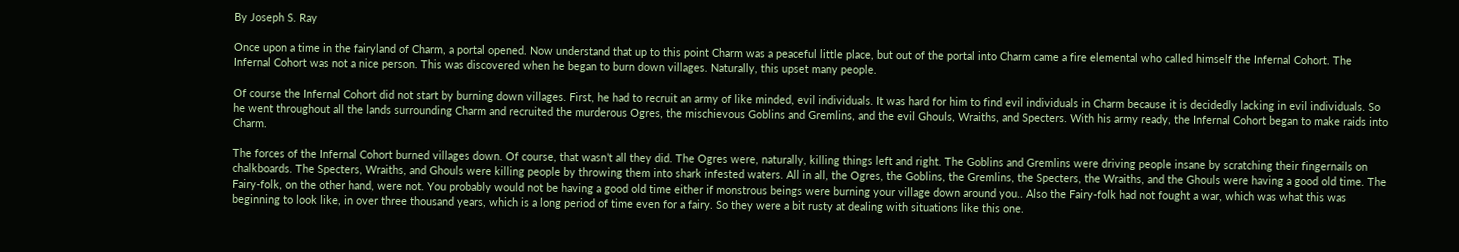By Joseph S. Ray

Once upon a time in the fairyland of Charm, a portal opened. Now understand that up to this point Charm was a peaceful little place, but out of the portal into Charm came a fire elemental who called himself the Infernal Cohort. The Infernal Cohort was not a nice person. This was discovered when he began to burn down villages. Naturally, this upset many people.

Of course the Infernal Cohort did not start by burning down villages. First, he had to recruit an army of like minded, evil individuals. It was hard for him to find evil individuals in Charm because it is decidedly lacking in evil individuals. So he went throughout all the lands surrounding Charm and recruited the murderous Ogres, the mischievous Goblins and Gremlins, and the evil Ghouls, Wraiths, and Specters. With his army ready, the Infernal Cohort began to make raids into Charm.

The forces of the Infernal Cohort burned villages down. Of course, that wasn’t all they did. The Ogres were, naturally, killing things left and right. The Goblins and Gremlins were driving people insane by scratching their fingernails on chalkboards. The Specters, Wraiths, and Ghouls were killing people by throwing them into shark infested waters. All in all, the Ogres, the Goblins, the Gremlins, the Specters, the Wraiths, and the Ghouls were having a good old time. The Fairy-folk, on the other hand, were not. You probably would not be having a good old time either if monstrous beings were burning your village down around you.. Also the Fairy-folk had not fought a war, which was what this was beginning to look like, in over three thousand years, which is a long period of time even for a fairy. So they were a bit rusty at dealing with situations like this one.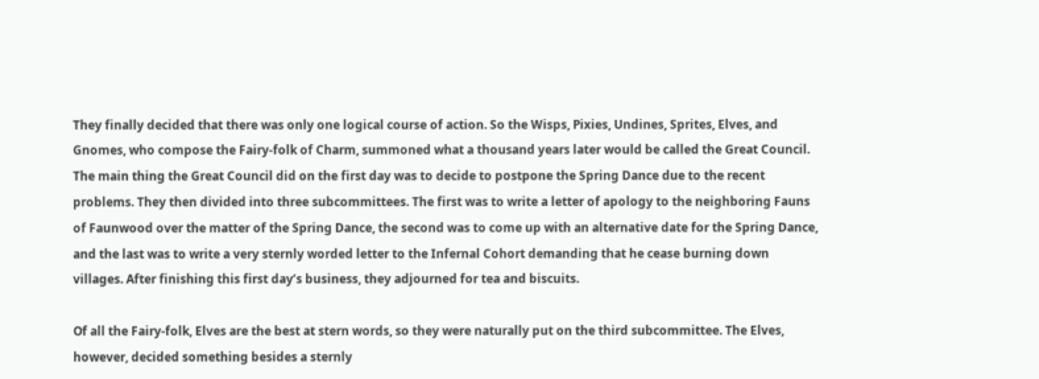They finally decided that there was only one logical course of action. So the Wisps, Pixies, Undines, Sprites, Elves, and Gnomes, who compose the Fairy-folk of Charm, summoned what a thousand years later would be called the Great Council. The main thing the Great Council did on the first day was to decide to postpone the Spring Dance due to the recent problems. They then divided into three subcommittees. The first was to write a letter of apology to the neighboring Fauns of Faunwood over the matter of the Spring Dance, the second was to come up with an alternative date for the Spring Dance, and the last was to write a very sternly worded letter to the Infernal Cohort demanding that he cease burning down villages. After finishing this first day’s business, they adjourned for tea and biscuits.

Of all the Fairy-folk, Elves are the best at stern words, so they were naturally put on the third subcommittee. The Elves, however, decided something besides a sternly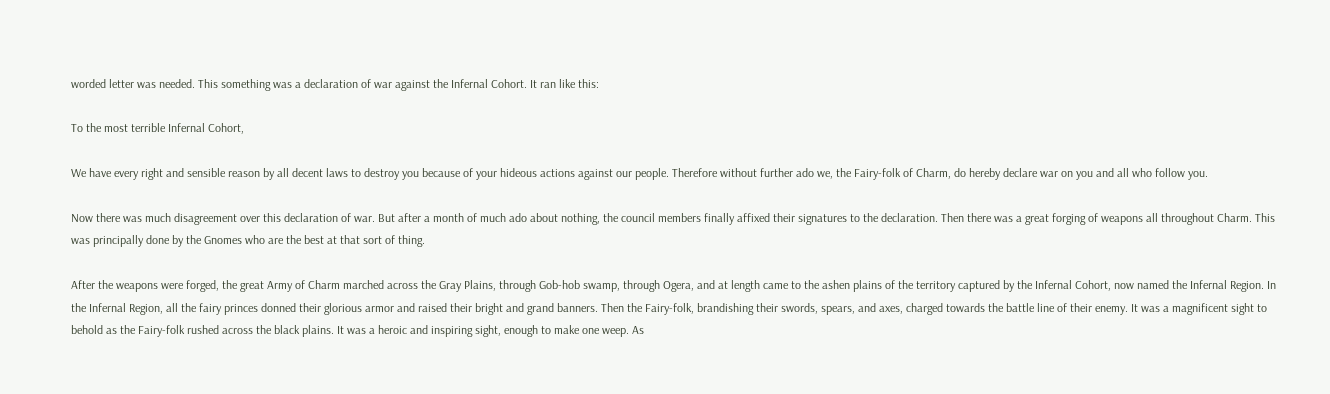worded letter was needed. This something was a declaration of war against the Infernal Cohort. It ran like this:

To the most terrible Infernal Cohort,

We have every right and sensible reason by all decent laws to destroy you because of your hideous actions against our people. Therefore without further ado we, the Fairy-folk of Charm, do hereby declare war on you and all who follow you.

Now there was much disagreement over this declaration of war. But after a month of much ado about nothing, the council members finally affixed their signatures to the declaration. Then there was a great forging of weapons all throughout Charm. This was principally done by the Gnomes who are the best at that sort of thing.

After the weapons were forged, the great Army of Charm marched across the Gray Plains, through Gob-hob swamp, through Ogera, and at length came to the ashen plains of the territory captured by the Infernal Cohort, now named the Infernal Region. In the Infernal Region, all the fairy princes donned their glorious armor and raised their bright and grand banners. Then the Fairy-folk, brandishing their swords, spears, and axes, charged towards the battle line of their enemy. It was a magnificent sight to behold as the Fairy-folk rushed across the black plains. It was a heroic and inspiring sight, enough to make one weep. As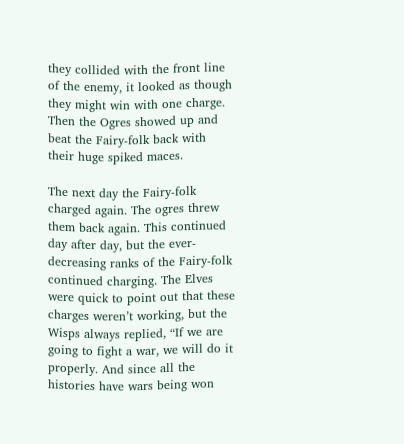they collided with the front line of the enemy, it looked as though they might win with one charge. Then the Ogres showed up and beat the Fairy-folk back with their huge spiked maces.

The next day the Fairy-folk charged again. The ogres threw them back again. This continued day after day, but the ever-decreasing ranks of the Fairy-folk continued charging. The Elves were quick to point out that these charges weren’t working, but the Wisps always replied, “If we are going to fight a war, we will do it properly. And since all the histories have wars being won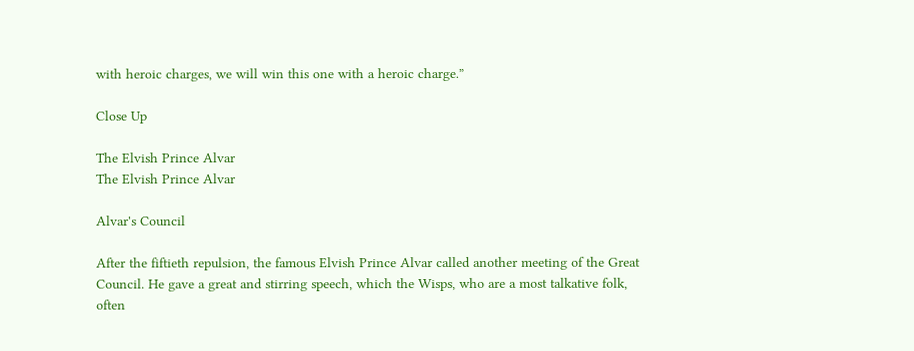with heroic charges, we will win this one with a heroic charge.”

Close Up

The Elvish Prince Alvar
The Elvish Prince Alvar

Alvar's Council

After the fiftieth repulsion, the famous Elvish Prince Alvar called another meeting of the Great Council. He gave a great and stirring speech, which the Wisps, who are a most talkative folk, often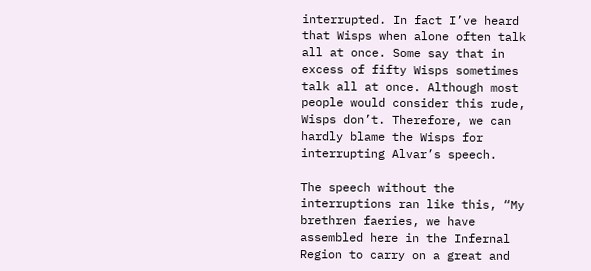interrupted. In fact I’ve heard that Wisps when alone often talk all at once. Some say that in excess of fifty Wisps sometimes talk all at once. Although most people would consider this rude, Wisps don’t. Therefore, we can hardly blame the Wisps for interrupting Alvar’s speech.

The speech without the interruptions ran like this, “My brethren faeries, we have assembled here in the Infernal Region to carry on a great and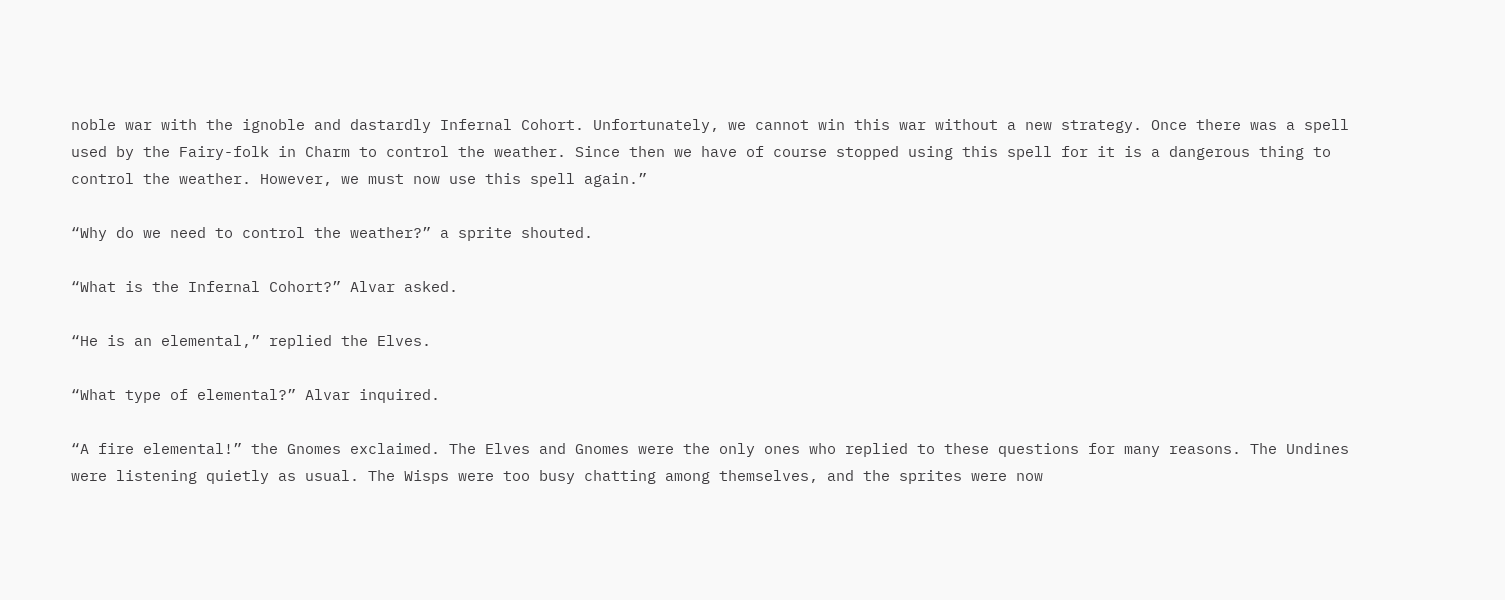noble war with the ignoble and dastardly Infernal Cohort. Unfortunately, we cannot win this war without a new strategy. Once there was a spell used by the Fairy-folk in Charm to control the weather. Since then we have of course stopped using this spell for it is a dangerous thing to control the weather. However, we must now use this spell again.”

“Why do we need to control the weather?” a sprite shouted.

“What is the Infernal Cohort?” Alvar asked.

“He is an elemental,” replied the Elves.

“What type of elemental?” Alvar inquired.

“A fire elemental!” the Gnomes exclaimed. The Elves and Gnomes were the only ones who replied to these questions for many reasons. The Undines were listening quietly as usual. The Wisps were too busy chatting among themselves, and the sprites were now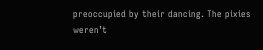preoccupied by their dancing. The pixies weren’t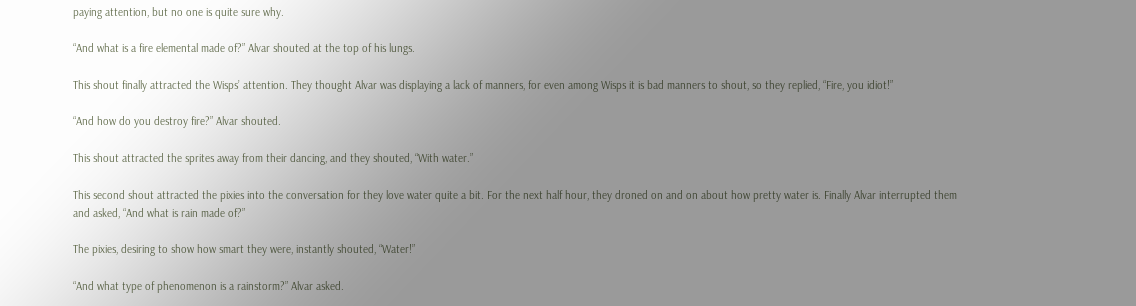paying attention, but no one is quite sure why.

“And what is a fire elemental made of?” Alvar shouted at the top of his lungs.

This shout finally attracted the Wisps’ attention. They thought Alvar was displaying a lack of manners, for even among Wisps it is bad manners to shout, so they replied, “Fire, you idiot!”

“And how do you destroy fire?” Alvar shouted.

This shout attracted the sprites away from their dancing, and they shouted, “With water.”

This second shout attracted the pixies into the conversation for they love water quite a bit. For the next half hour, they droned on and on about how pretty water is. Finally Alvar interrupted them and asked, “And what is rain made of?”

The pixies, desiring to show how smart they were, instantly shouted, “Water!”

“And what type of phenomenon is a rainstorm?” Alvar asked.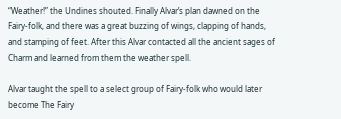“Weather!” the Undines shouted. Finally Alvar’s plan dawned on the Fairy-folk, and there was a great buzzing of wings, clapping of hands, and stamping of feet. After this Alvar contacted all the ancient sages of Charm and learned from them the weather spell.

Alvar taught the spell to a select group of Fairy-folk who would later become The Fairy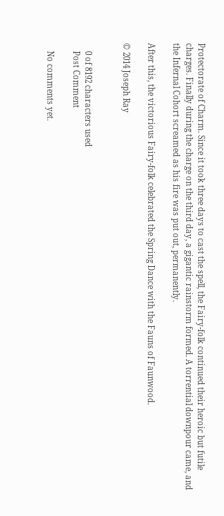Protectorate of Charm. Since it took three days to cast the spell, the Fairy-folk continued their heroic but futile charges. Finally during the charge on the third day, a gigantic rainstorm formed. A torrential downpour came, and the Infernal Cohort screamed as his fire was put out, permanently.

After this, the victorious Fairy-folk celebrated the Spring Dance with the Fauns of Faunwood.

© 2014 Joseph Ray


    0 of 8192 characters used
    Post Comment

    No comments yet.